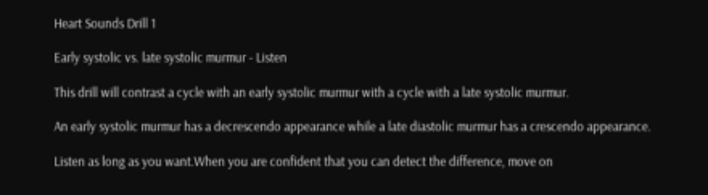Heart Sounds Drill 1

Early systolic vs. late systolic murmur - Listen

This drill will contrast a cycle with an early systolic murmur with a cycle with a late systolic murmur.

An early systolic murmur has a decrescendo appearance while a late diastolic murmur has a crescendo appearance.

Listen as long as you want.When you are confident that you can detect the difference, move on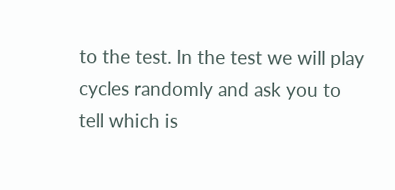to the test. In the test we will play cycles randomly and ask you to tell which is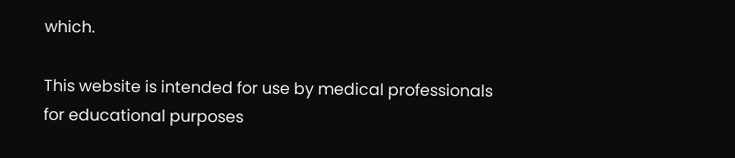which.

This website is intended for use by medical professionals for educational purposes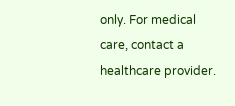only. For medical care, contact a healthcare provider.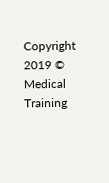Copyright 2019 © Medical Training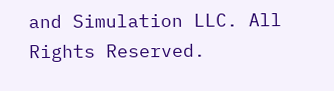and Simulation LLC. All Rights Reserved.